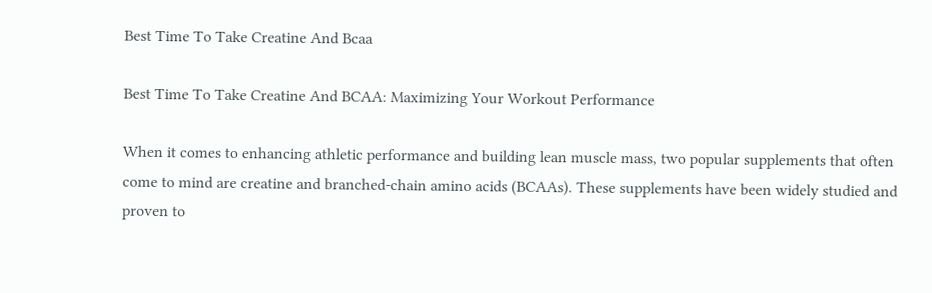Best Time To Take Creatine And Bcaa

Best Time To Take Creatine And BCAA: Maximizing Your Workout Performance

When it comes to enhancing athletic performance and building lean muscle mass, two popular supplements that often come to mind are creatine and branched-chain amino acids (BCAAs). These supplements have been widely studied and proven to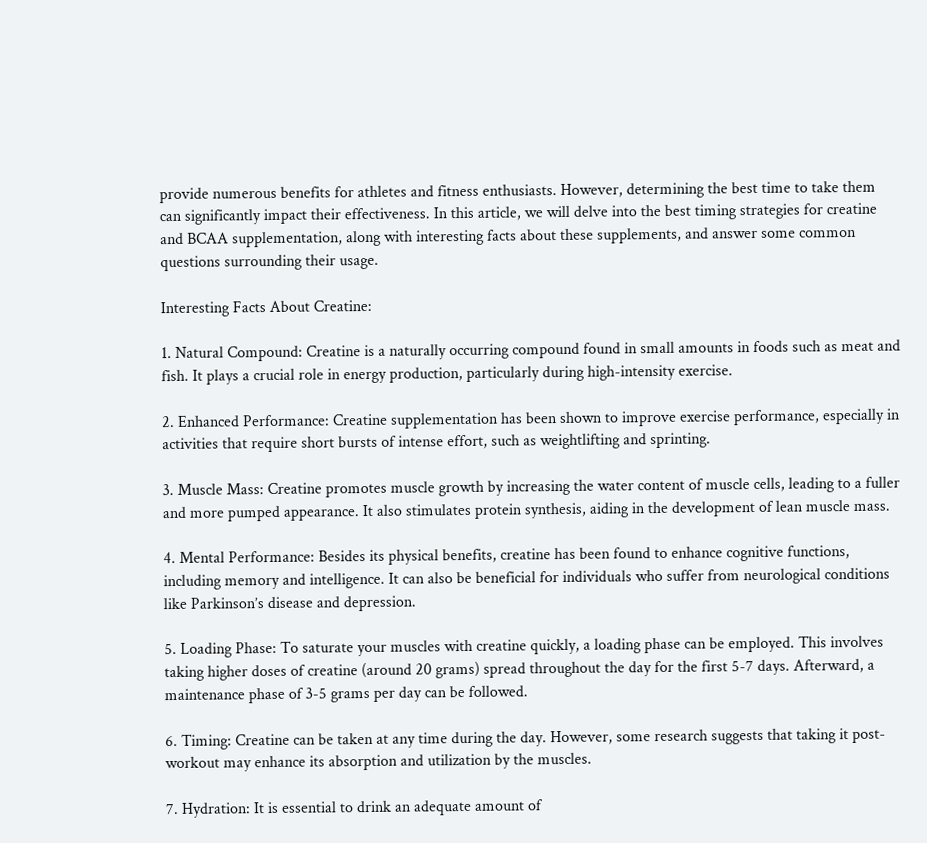provide numerous benefits for athletes and fitness enthusiasts. However, determining the best time to take them can significantly impact their effectiveness. In this article, we will delve into the best timing strategies for creatine and BCAA supplementation, along with interesting facts about these supplements, and answer some common questions surrounding their usage.

Interesting Facts About Creatine:

1. Natural Compound: Creatine is a naturally occurring compound found in small amounts in foods such as meat and fish. It plays a crucial role in energy production, particularly during high-intensity exercise.

2. Enhanced Performance: Creatine supplementation has been shown to improve exercise performance, especially in activities that require short bursts of intense effort, such as weightlifting and sprinting.

3. Muscle Mass: Creatine promotes muscle growth by increasing the water content of muscle cells, leading to a fuller and more pumped appearance. It also stimulates protein synthesis, aiding in the development of lean muscle mass.

4. Mental Performance: Besides its physical benefits, creatine has been found to enhance cognitive functions, including memory and intelligence. It can also be beneficial for individuals who suffer from neurological conditions like Parkinson’s disease and depression.

5. Loading Phase: To saturate your muscles with creatine quickly, a loading phase can be employed. This involves taking higher doses of creatine (around 20 grams) spread throughout the day for the first 5-7 days. Afterward, a maintenance phase of 3-5 grams per day can be followed.

6. Timing: Creatine can be taken at any time during the day. However, some research suggests that taking it post-workout may enhance its absorption and utilization by the muscles.

7. Hydration: It is essential to drink an adequate amount of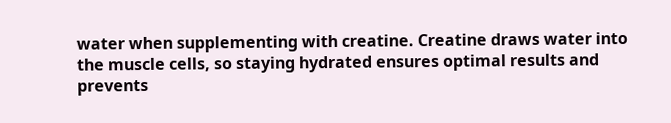water when supplementing with creatine. Creatine draws water into the muscle cells, so staying hydrated ensures optimal results and prevents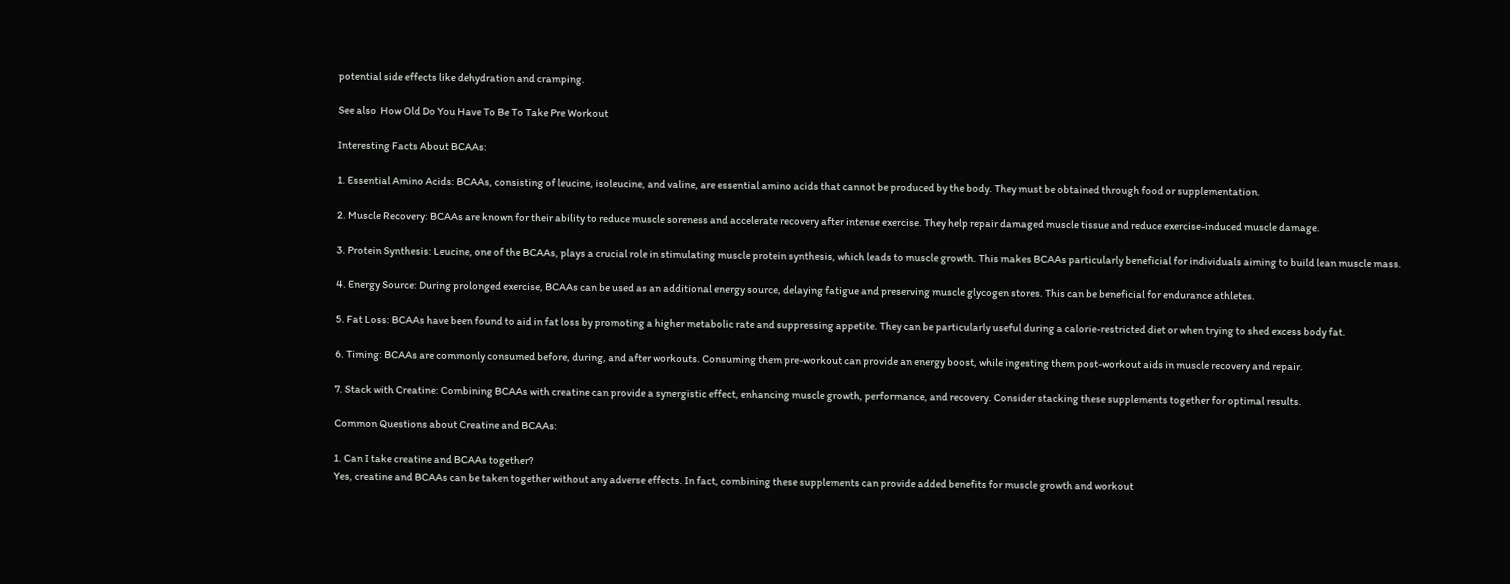potential side effects like dehydration and cramping.

See also  How Old Do You Have To Be To Take Pre Workout

Interesting Facts About BCAAs:

1. Essential Amino Acids: BCAAs, consisting of leucine, isoleucine, and valine, are essential amino acids that cannot be produced by the body. They must be obtained through food or supplementation.

2. Muscle Recovery: BCAAs are known for their ability to reduce muscle soreness and accelerate recovery after intense exercise. They help repair damaged muscle tissue and reduce exercise-induced muscle damage.

3. Protein Synthesis: Leucine, one of the BCAAs, plays a crucial role in stimulating muscle protein synthesis, which leads to muscle growth. This makes BCAAs particularly beneficial for individuals aiming to build lean muscle mass.

4. Energy Source: During prolonged exercise, BCAAs can be used as an additional energy source, delaying fatigue and preserving muscle glycogen stores. This can be beneficial for endurance athletes.

5. Fat Loss: BCAAs have been found to aid in fat loss by promoting a higher metabolic rate and suppressing appetite. They can be particularly useful during a calorie-restricted diet or when trying to shed excess body fat.

6. Timing: BCAAs are commonly consumed before, during, and after workouts. Consuming them pre-workout can provide an energy boost, while ingesting them post-workout aids in muscle recovery and repair.

7. Stack with Creatine: Combining BCAAs with creatine can provide a synergistic effect, enhancing muscle growth, performance, and recovery. Consider stacking these supplements together for optimal results.

Common Questions about Creatine and BCAAs:

1. Can I take creatine and BCAAs together?
Yes, creatine and BCAAs can be taken together without any adverse effects. In fact, combining these supplements can provide added benefits for muscle growth and workout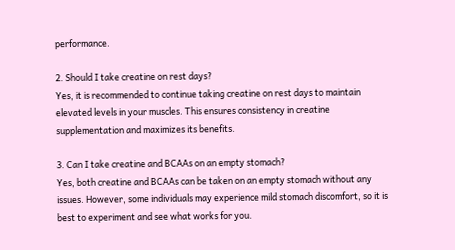performance.

2. Should I take creatine on rest days?
Yes, it is recommended to continue taking creatine on rest days to maintain elevated levels in your muscles. This ensures consistency in creatine supplementation and maximizes its benefits.

3. Can I take creatine and BCAAs on an empty stomach?
Yes, both creatine and BCAAs can be taken on an empty stomach without any issues. However, some individuals may experience mild stomach discomfort, so it is best to experiment and see what works for you.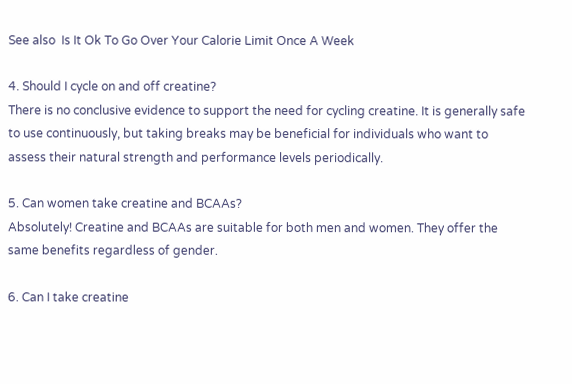See also  Is It Ok To Go Over Your Calorie Limit Once A Week

4. Should I cycle on and off creatine?
There is no conclusive evidence to support the need for cycling creatine. It is generally safe to use continuously, but taking breaks may be beneficial for individuals who want to assess their natural strength and performance levels periodically.

5. Can women take creatine and BCAAs?
Absolutely! Creatine and BCAAs are suitable for both men and women. They offer the same benefits regardless of gender.

6. Can I take creatine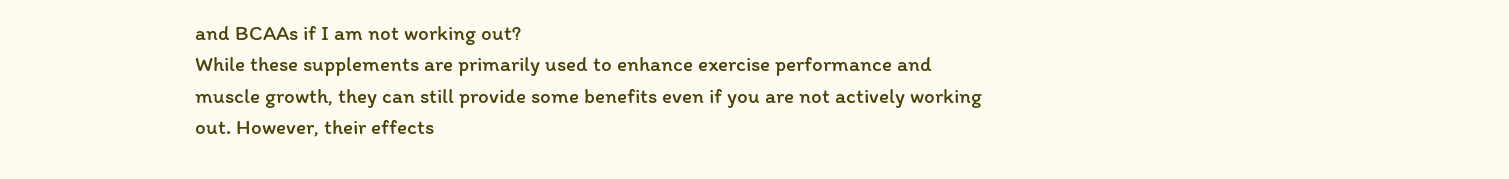and BCAAs if I am not working out?
While these supplements are primarily used to enhance exercise performance and muscle growth, they can still provide some benefits even if you are not actively working out. However, their effects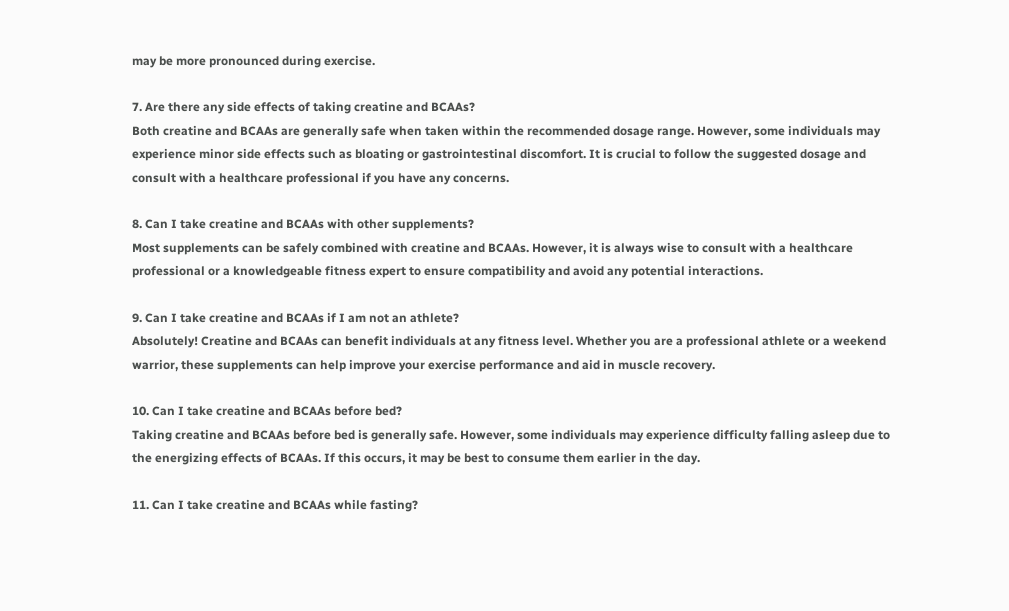may be more pronounced during exercise.

7. Are there any side effects of taking creatine and BCAAs?
Both creatine and BCAAs are generally safe when taken within the recommended dosage range. However, some individuals may experience minor side effects such as bloating or gastrointestinal discomfort. It is crucial to follow the suggested dosage and consult with a healthcare professional if you have any concerns.

8. Can I take creatine and BCAAs with other supplements?
Most supplements can be safely combined with creatine and BCAAs. However, it is always wise to consult with a healthcare professional or a knowledgeable fitness expert to ensure compatibility and avoid any potential interactions.

9. Can I take creatine and BCAAs if I am not an athlete?
Absolutely! Creatine and BCAAs can benefit individuals at any fitness level. Whether you are a professional athlete or a weekend warrior, these supplements can help improve your exercise performance and aid in muscle recovery.

10. Can I take creatine and BCAAs before bed?
Taking creatine and BCAAs before bed is generally safe. However, some individuals may experience difficulty falling asleep due to the energizing effects of BCAAs. If this occurs, it may be best to consume them earlier in the day.

11. Can I take creatine and BCAAs while fasting?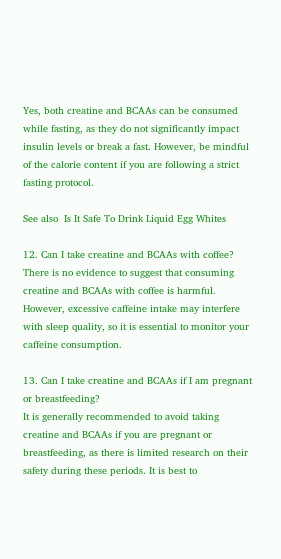Yes, both creatine and BCAAs can be consumed while fasting, as they do not significantly impact insulin levels or break a fast. However, be mindful of the calorie content if you are following a strict fasting protocol.

See also  Is It Safe To Drink Liquid Egg Whites

12. Can I take creatine and BCAAs with coffee?
There is no evidence to suggest that consuming creatine and BCAAs with coffee is harmful. However, excessive caffeine intake may interfere with sleep quality, so it is essential to monitor your caffeine consumption.

13. Can I take creatine and BCAAs if I am pregnant or breastfeeding?
It is generally recommended to avoid taking creatine and BCAAs if you are pregnant or breastfeeding, as there is limited research on their safety during these periods. It is best to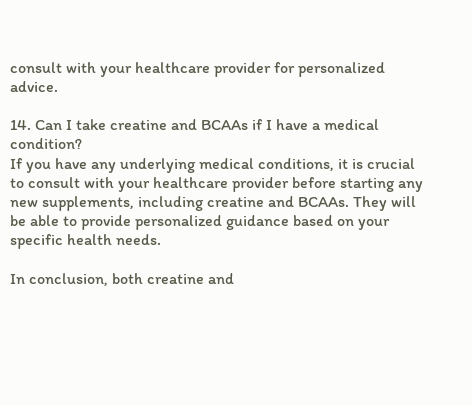consult with your healthcare provider for personalized advice.

14. Can I take creatine and BCAAs if I have a medical condition?
If you have any underlying medical conditions, it is crucial to consult with your healthcare provider before starting any new supplements, including creatine and BCAAs. They will be able to provide personalized guidance based on your specific health needs.

In conclusion, both creatine and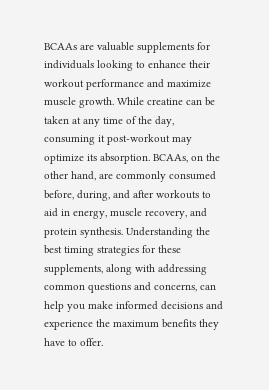BCAAs are valuable supplements for individuals looking to enhance their workout performance and maximize muscle growth. While creatine can be taken at any time of the day, consuming it post-workout may optimize its absorption. BCAAs, on the other hand, are commonly consumed before, during, and after workouts to aid in energy, muscle recovery, and protein synthesis. Understanding the best timing strategies for these supplements, along with addressing common questions and concerns, can help you make informed decisions and experience the maximum benefits they have to offer.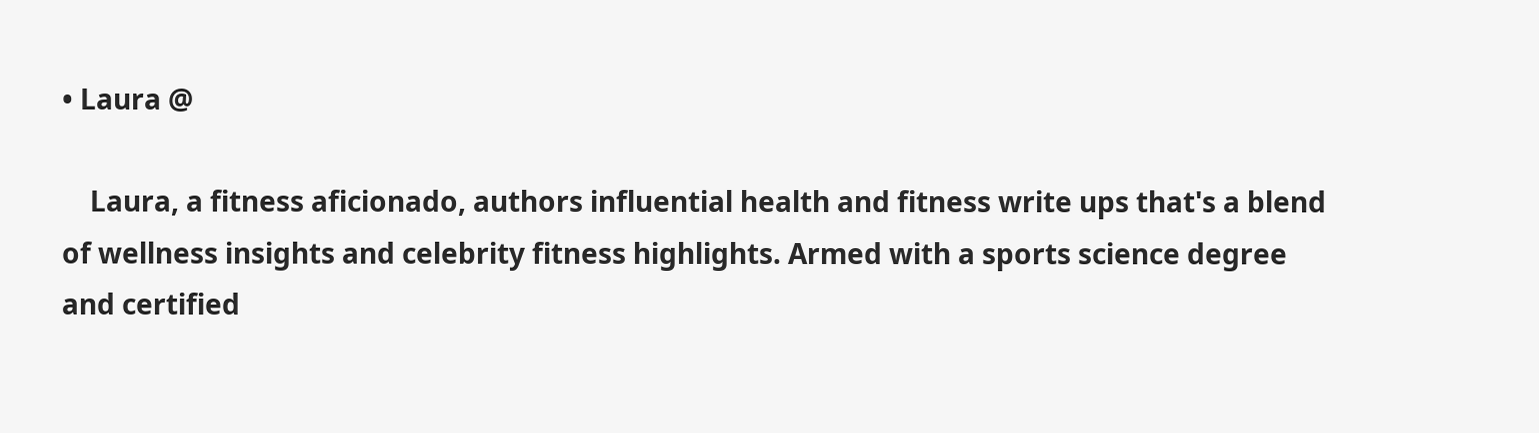• Laura @

    Laura, a fitness aficionado, authors influential health and fitness write ups that's a blend of wellness insights and celebrity fitness highlights. Armed with a sports science degree and certified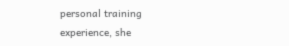personal training experience, she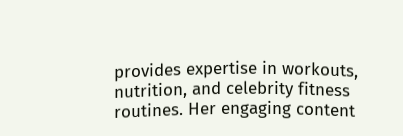provides expertise in workouts, nutrition, and celebrity fitness routines. Her engaging content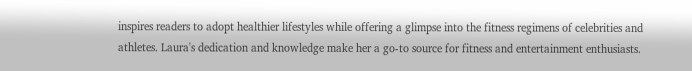inspires readers to adopt healthier lifestyles while offering a glimpse into the fitness regimens of celebrities and athletes. Laura's dedication and knowledge make her a go-to source for fitness and entertainment enthusiasts.